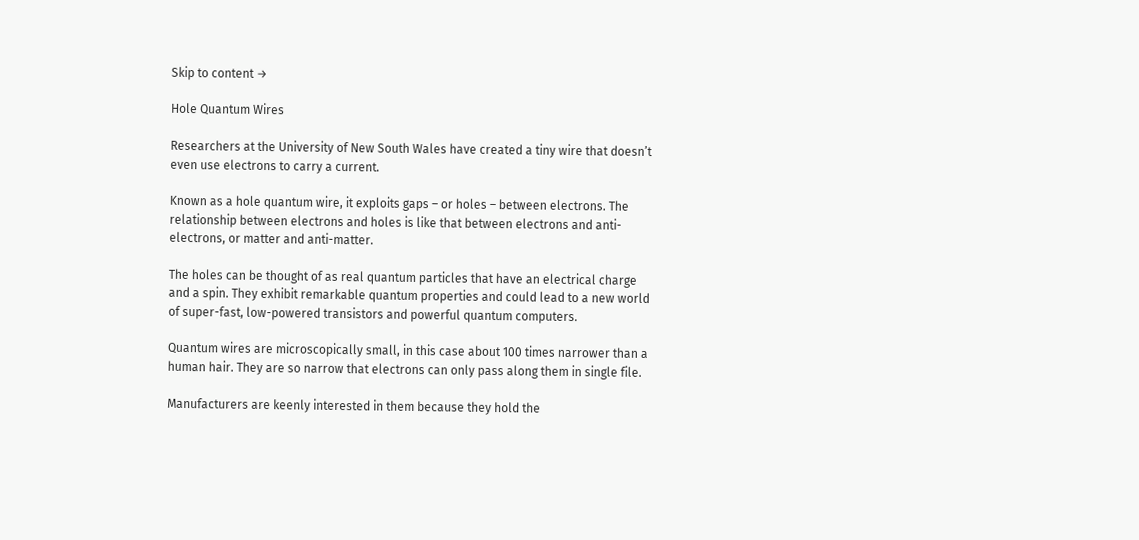Skip to content →

Hole Quantum Wires

Researchers at the University of New South Wales have created a tiny wire that doesn’t even use electrons to carry a current.

Known as a hole quantum wire, it exploits gaps – or holes – between electrons. The relationship between electrons and holes is like that between electrons and anti-electrons, or matter and anti-matter.

The holes can be thought of as real quantum particles that have an electrical charge and a spin. They exhibit remarkable quantum properties and could lead to a new world of super-fast, low-powered transistors and powerful quantum computers.

Quantum wires are microscopically small, in this case about 100 times narrower than a human hair. They are so narrow that electrons can only pass along them in single file.

Manufacturers are keenly interested in them because they hold the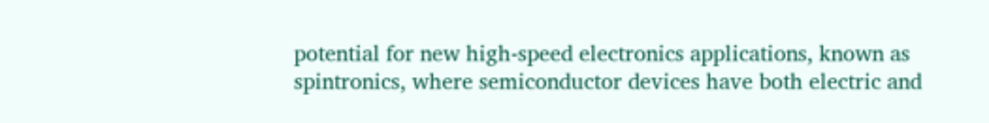potential for new high-speed electronics applications, known as spintronics, where semiconductor devices have both electric and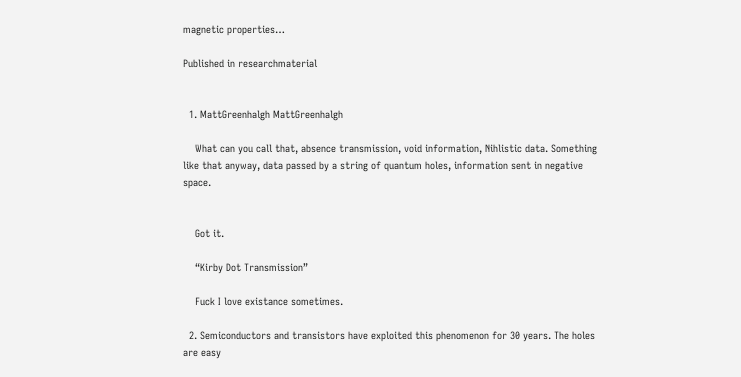magnetic properties…

Published in researchmaterial


  1. MattGreenhalgh MattGreenhalgh

    What can you call that, absence transmission, void information, Nihlistic data. Something like that anyway, data passed by a string of quantum holes, information sent in negative space.


    Got it.

    “Kirby Dot Transmission”

    Fuck I love existance sometimes.

  2. Semiconductors and transistors have exploited this phenomenon for 30 years. The holes are easy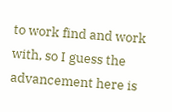to work find and work with, so I guess the advancement here is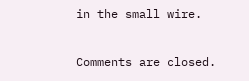in the small wire.

Comments are closed.